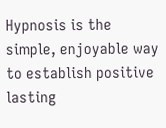Hypnosis is the simple, enjoyable way to establish positive lasting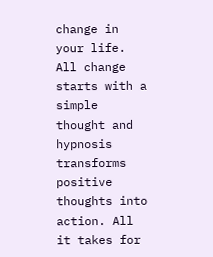change in your life. All change starts with a simple thought and hypnosis transforms positive thoughts into action. All it takes for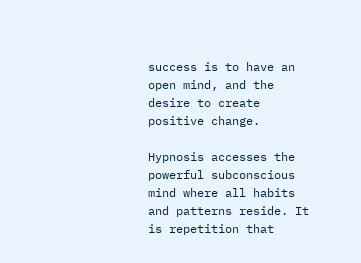success is to have an open mind, and the desire to create positive change.

Hypnosis accesses the powerful subconscious mind where all habits and patterns reside. It is repetition that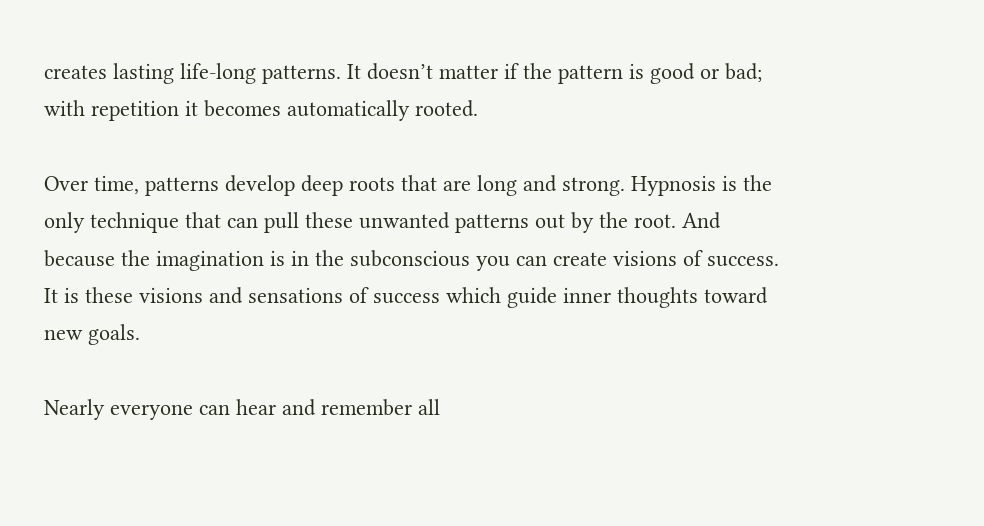creates lasting life-long patterns. It doesn’t matter if the pattern is good or bad; with repetition it becomes automatically rooted.

Over time, patterns develop deep roots that are long and strong. Hypnosis is the only technique that can pull these unwanted patterns out by the root. And because the imagination is in the subconscious you can create visions of success. It is these visions and sensations of success which guide inner thoughts toward new goals.

Nearly everyone can hear and remember all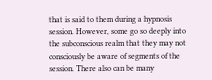that is said to them during a hypnosis session. However, some go so deeply into the subconscious realm that they may not consciously be aware of segments of the session. There also can be many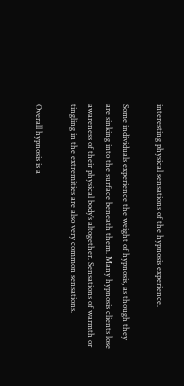interesting physical sensations of the hypnosis experience.

Some individuals experience the weight of hypnosis, as though they are sinking into the surface beneath them. Many hypnosis clients lose awareness of their physical body’s altogether. Sensations of warmth or tingling in the extremities are also very common sensations.

Overall hypnosis is a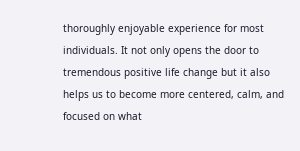thoroughly enjoyable experience for most individuals. It not only opens the door to tremendous positive life change but it also helps us to become more centered, calm, and focused on what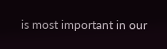is most important in our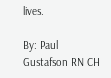lives.

By: Paul Gustafson RN CH